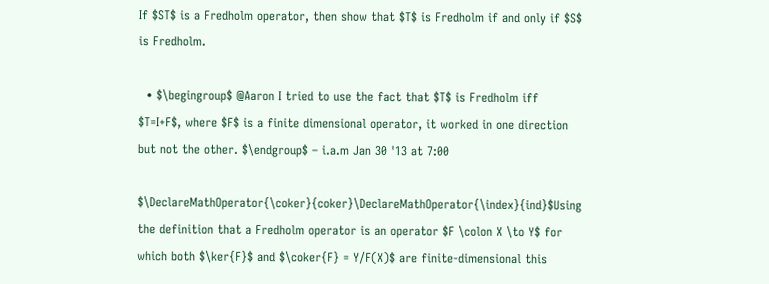If $ST$ is a Fredholm operator, then show that $T$ is Fredholm if and only if $S$ is Fredholm.

  • $\begingroup$ @Aaron I tried to use the fact that $T$ is Fredholm iff $T=I+F$, where $F$ is a finite dimensional operator, it worked in one direction but not the other. $\endgroup$ – i.a.m Jan 30 '13 at 7:00

$\DeclareMathOperator{\coker}{coker}\DeclareMathOperator{\index}{ind}$Using the definition that a Fredholm operator is an operator $F \colon X \to Y$ for which both $\ker{F}$ and $\coker{F} = Y/F(X)$ are finite-dimensional this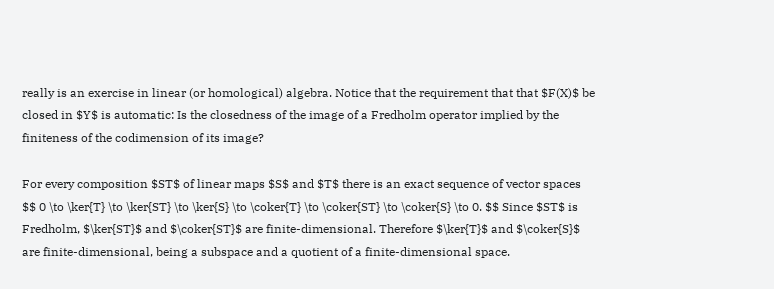really is an exercise in linear (or homological) algebra. Notice that the requirement that that $F(X)$ be closed in $Y$ is automatic: Is the closedness of the image of a Fredholm operator implied by the finiteness of the codimension of its image?

For every composition $ST$ of linear maps $S$ and $T$ there is an exact sequence of vector spaces $$ 0 \to \ker{T} \to \ker{ST} \to \ker{S} \to \coker{T} \to \coker{ST} \to \coker{S} \to 0. $$ Since $ST$ is Fredholm, $\ker{ST}$ and $\coker{ST}$ are finite-dimensional. Therefore $\ker{T}$ and $\coker{S}$ are finite-dimensional, being a subspace and a quotient of a finite-dimensional space.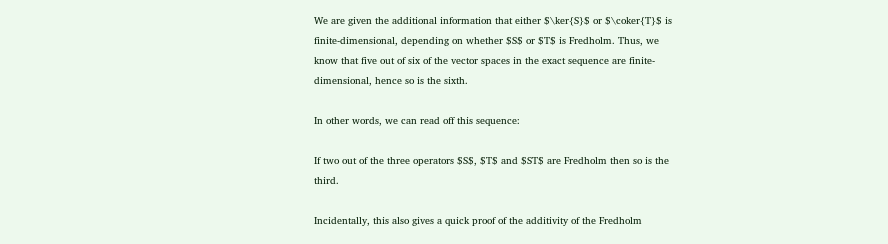We are given the additional information that either $\ker{S}$ or $\coker{T}$ is finite-dimensional, depending on whether $S$ or $T$ is Fredholm. Thus, we know that five out of six of the vector spaces in the exact sequence are finite-dimensional, hence so is the sixth.

In other words, we can read off this sequence:

If two out of the three operators $S$, $T$ and $ST$ are Fredholm then so is the third.

Incidentally, this also gives a quick proof of the additivity of the Fredholm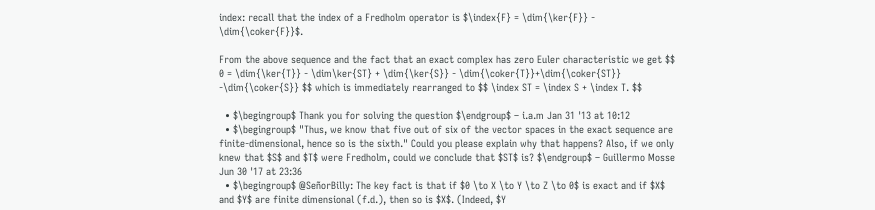index: recall that the index of a Fredholm operator is $\index{F} = \dim{\ker{F}} - \dim{\coker{F}}$.

From the above sequence and the fact that an exact complex has zero Euler characteristic we get $$ 0 = \dim{\ker{T}} - \dim\ker{ST} + \dim{\ker{S}} - \dim{\coker{T}}+\dim{\coker{ST}} -\dim{\coker{S}} $$ which is immediately rearranged to $$ \index ST = \index S + \index T. $$

  • $\begingroup$ Thank you for solving the question $\endgroup$ – i.a.m Jan 31 '13 at 10:12
  • $\begingroup$ "Thus, we know that five out of six of the vector spaces in the exact sequence are finite-dimensional, hence so is the sixth." Could you please explain why that happens? Also, if we only knew that $S$ and $T$ were Fredholm, could we conclude that $ST$ is? $\endgroup$ – Guillermo Mosse Jun 30 '17 at 23:36
  • $\begingroup$ @SeñorBilly: The key fact is that if $0 \to X \to Y \to Z \to 0$ is exact and if $X$ and $Y$ are finite dimensional (f.d.), then so is $X$. (Indeed, $Y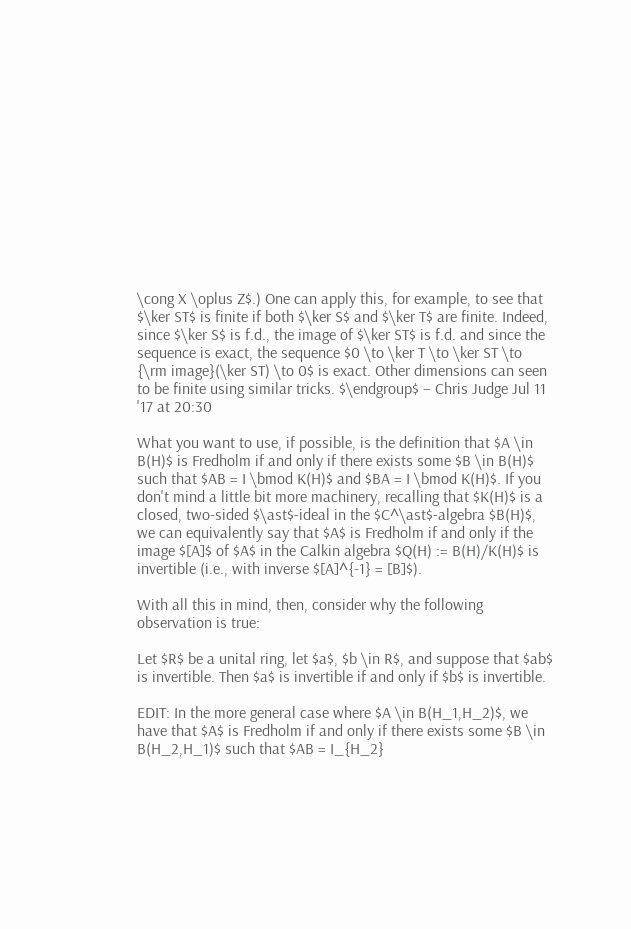\cong X \oplus Z$.) One can apply this, for example, to see that $\ker ST$ is finite if both $\ker S$ and $\ker T$ are finite. Indeed, since $\ker S$ is f.d., the image of $\ker ST$ is f.d. and since the sequence is exact, the sequence $0 \to \ker T \to \ker ST \to {\rm image}(\ker ST) \to 0$ is exact. Other dimensions can seen to be finite using similar tricks. $\endgroup$ – Chris Judge Jul 11 '17 at 20:30

What you want to use, if possible, is the definition that $A \in B(H)$ is Fredholm if and only if there exists some $B \in B(H)$ such that $AB = I \bmod K(H)$ and $BA = I \bmod K(H)$. If you don't mind a little bit more machinery, recalling that $K(H)$ is a closed, two-sided $\ast$-ideal in the $C^\ast$-algebra $B(H)$, we can equivalently say that $A$ is Fredholm if and only if the image $[A]$ of $A$ in the Calkin algebra $Q(H) := B(H)/K(H)$ is invertible (i.e., with inverse $[A]^{-1} = [B]$).

With all this in mind, then, consider why the following observation is true:

Let $R$ be a unital ring, let $a$, $b \in R$, and suppose that $ab$ is invertible. Then $a$ is invertible if and only if $b$ is invertible.

EDIT: In the more general case where $A \in B(H_1,H_2)$, we have that $A$ is Fredholm if and only if there exists some $B \in B(H_2,H_1)$ such that $AB = I_{H_2}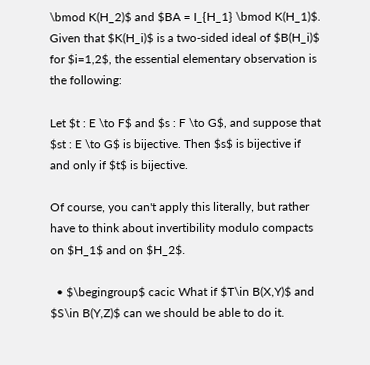\bmod K(H_2)$ and $BA = I_{H_1} \bmod K(H_1)$. Given that $K(H_i)$ is a two-sided ideal of $B(H_i)$ for $i=1,2$, the essential elementary observation is the following:

Let $t : E \to F$ and $s : F \to G$, and suppose that $st : E \to G$ is bijective. Then $s$ is bijective if and only if $t$ is bijective.

Of course, you can't apply this literally, but rather have to think about invertibility modulo compacts on $H_1$ and on $H_2$.

  • $\begingroup$ cacic What if $T\in B(X,Y)$ and $S\in B(Y,Z)$ can we should be able to do it.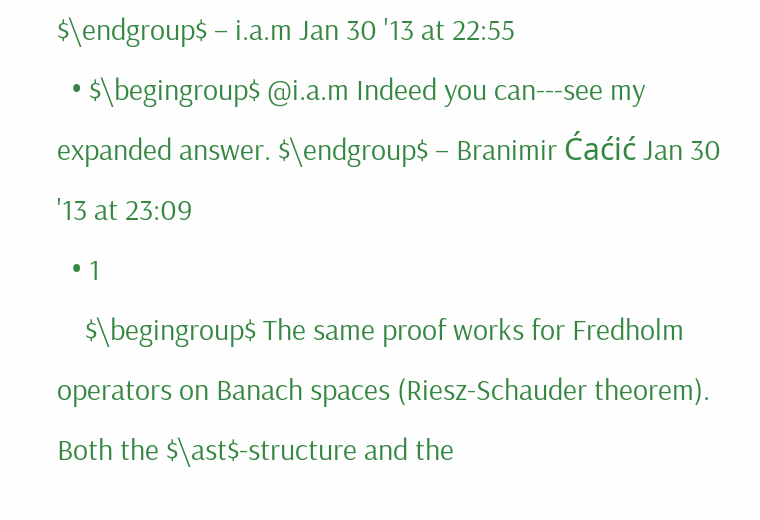$\endgroup$ – i.a.m Jan 30 '13 at 22:55
  • $\begingroup$ @i.a.m Indeed you can---see my expanded answer. $\endgroup$ – Branimir Ćaćić Jan 30 '13 at 23:09
  • 1
    $\begingroup$ The same proof works for Fredholm operators on Banach spaces (Riesz-Schauder theorem). Both the $\ast$-structure and the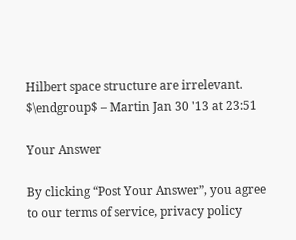Hilbert space structure are irrelevant. $\endgroup$ – Martin Jan 30 '13 at 23:51

Your Answer

By clicking “Post Your Answer”, you agree to our terms of service, privacy policy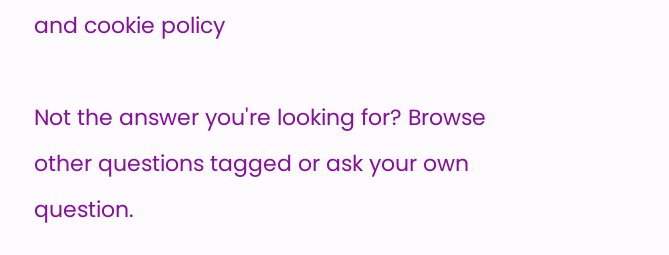and cookie policy

Not the answer you're looking for? Browse other questions tagged or ask your own question.